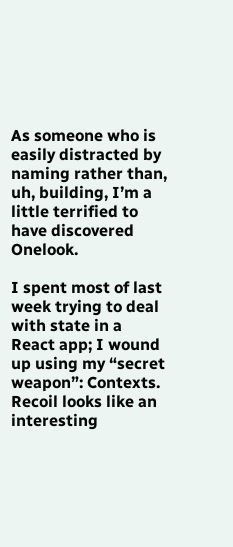As someone who is easily distracted by naming rather than, uh, building, I’m a little terrified to have discovered Onelook.

I spent most of last week trying to deal with state in a React app; I wound up using my “secret weapon”: Contexts. Recoil looks like an interesting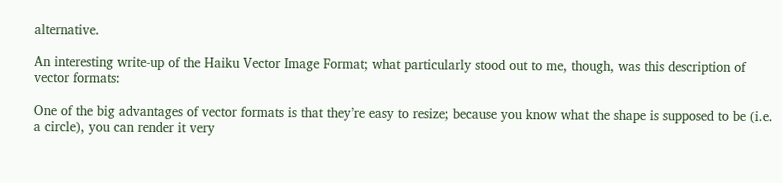alternative.

An interesting write-up of the Haiku Vector Image Format; what particularly stood out to me, though, was this description of vector formats:

One of the big advantages of vector formats is that they’re easy to resize; because you know what the shape is supposed to be (i.e. a circle), you can render it very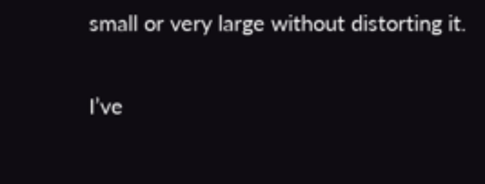small or very large without distorting it.

I’ve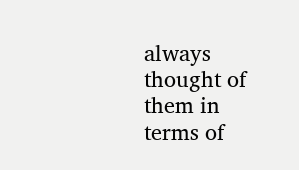always thought of them in terms of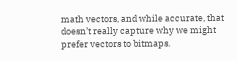math vectors, and while accurate, that doesn’t really capture why we might prefer vectors to bitmaps.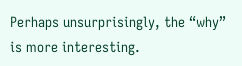Perhaps unsurprisingly, the “why” is more interesting.